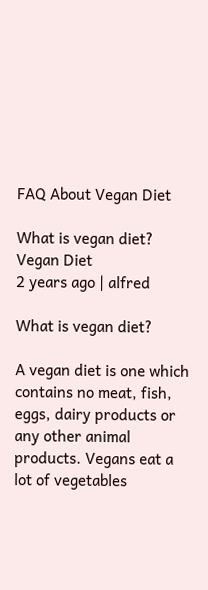FAQ About Vegan Diet

What is vegan diet? Vegan Diet
2 years ago | alfred

What is vegan diet?

A vegan diet is one which contains no meat, fish, eggs, dairy products or any other animal products. Vegans eat a lot of vegetables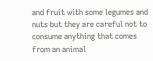and fruit with some legumes and nuts but they are careful not to consume anything that comes from an animal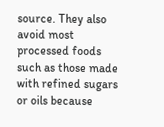source. They also avoid most processed foods such as those made with refined sugars or oils because